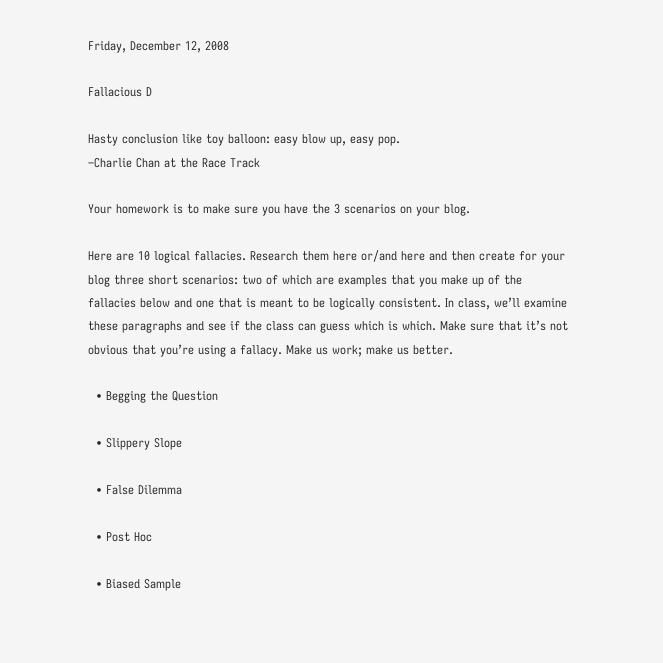Friday, December 12, 2008

Fallacious D

Hasty conclusion like toy balloon: easy blow up, easy pop.
–Charlie Chan at the Race Track

Your homework is to make sure you have the 3 scenarios on your blog.

Here are 10 logical fallacies. Research them here or/and here and then create for your blog three short scenarios: two of which are examples that you make up of the fallacies below and one that is meant to be logically consistent. In class, we’ll examine these paragraphs and see if the class can guess which is which. Make sure that it’s not obvious that you’re using a fallacy. Make us work; make us better.

  • Begging the Question

  • Slippery Slope

  • False Dilemma

  • Post Hoc

  • Biased Sample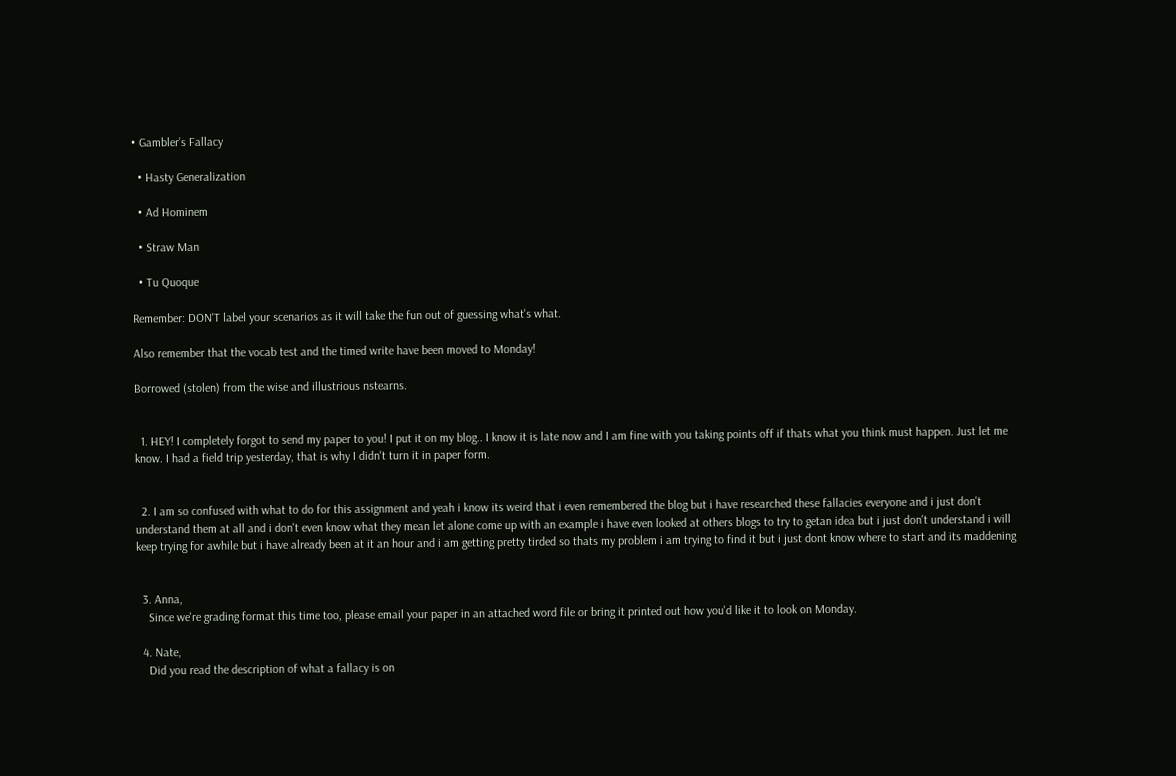• Gambler’s Fallacy

  • Hasty Generalization

  • Ad Hominem

  • Straw Man

  • Tu Quoque

Remember: DON'T label your scenarios as it will take the fun out of guessing what's what.

Also remember that the vocab test and the timed write have been moved to Monday!

Borrowed (stolen) from the wise and illustrious nstearns.


  1. HEY! I completely forgot to send my paper to you! I put it on my blog.. I know it is late now and I am fine with you taking points off if thats what you think must happen. Just let me know. I had a field trip yesterday, that is why I didn't turn it in paper form.


  2. I am so confused with what to do for this assignment and yeah i know its weird that i even remembered the blog but i have researched these fallacies everyone and i just don't understand them at all and i don't even know what they mean let alone come up with an example i have even looked at others blogs to try to getan idea but i just don't understand i will keep trying for awhile but i have already been at it an hour and i am getting pretty tirded so thats my problem i am trying to find it but i just dont know where to start and its maddening


  3. Anna,
    Since we're grading format this time too, please email your paper in an attached word file or bring it printed out how you'd like it to look on Monday.

  4. Nate,
    Did you read the description of what a fallacy is on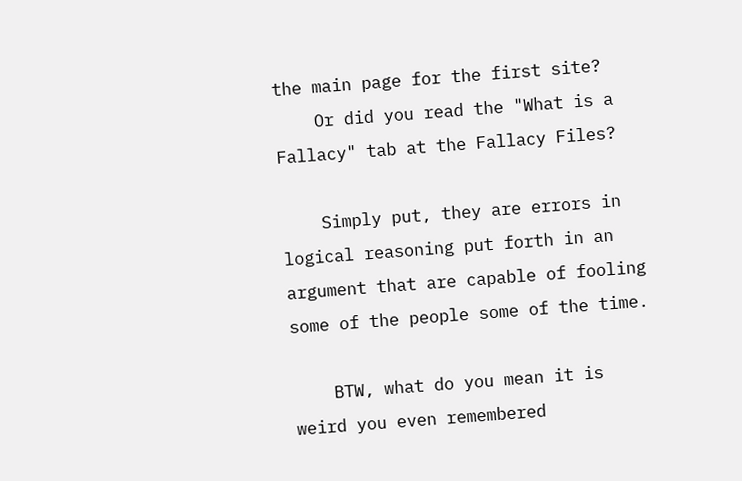the main page for the first site?
    Or did you read the "What is a Fallacy" tab at the Fallacy Files?

    Simply put, they are errors in logical reasoning put forth in an argument that are capable of fooling some of the people some of the time.

    BTW, what do you mean it is weird you even remembered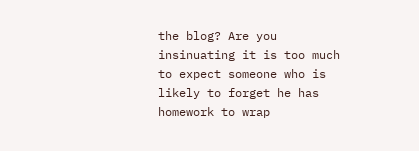the blog? Are you insinuating it is too much to expect someone who is likely to forget he has homework to wrap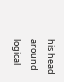his head around logical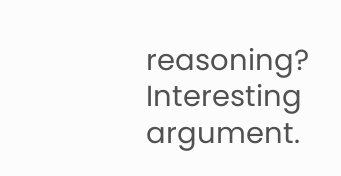reasoning? Interesting argument.